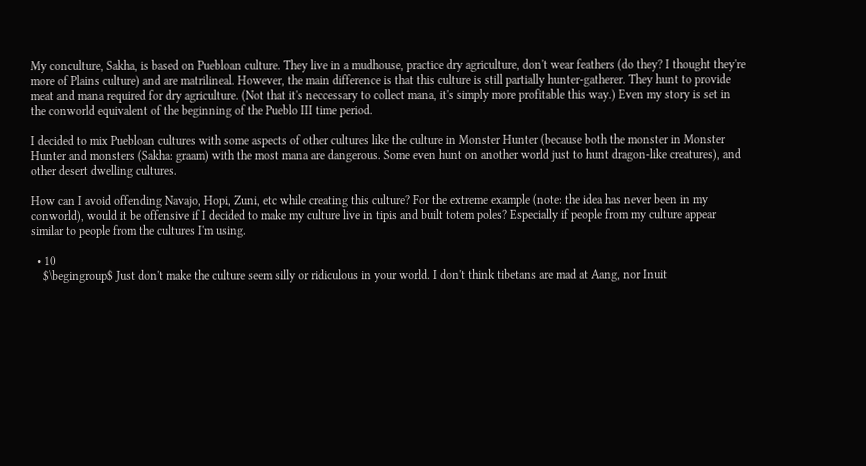My conculture, Sakha, is based on Puebloan culture. They live in a mudhouse, practice dry agriculture, don't wear feathers (do they? I thought they're more of Plains culture) and are matrilineal. However, the main difference is that this culture is still partially hunter-gatherer. They hunt to provide meat and mana required for dry agriculture. (Not that it's neccessary to collect mana, it's simply more profitable this way.) Even my story is set in the conworld equivalent of the beginning of the Pueblo III time period.

I decided to mix Puebloan cultures with some aspects of other cultures like the culture in Monster Hunter (because both the monster in Monster Hunter and monsters (Sakha: graam) with the most mana are dangerous. Some even hunt on another world just to hunt dragon-like creatures), and other desert dwelling cultures.

How can I avoid offending Navajo, Hopi, Zuni, etc while creating this culture? For the extreme example (note: the idea has never been in my conworld), would it be offensive if I decided to make my culture live in tipis and built totem poles? Especially if people from my culture appear similar to people from the cultures I'm using.

  • 10
    $\begingroup$ Just don't make the culture seem silly or ridiculous in your world. I don't think tibetans are mad at Aang, nor Inuit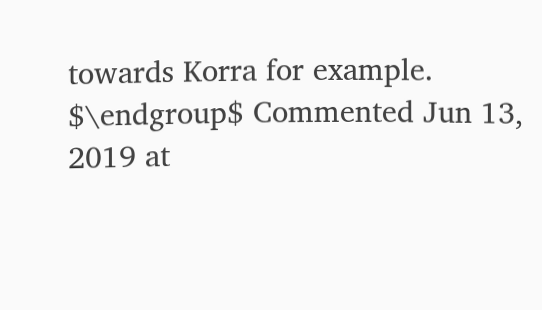towards Korra for example. $\endgroup$ Commented Jun 13, 2019 at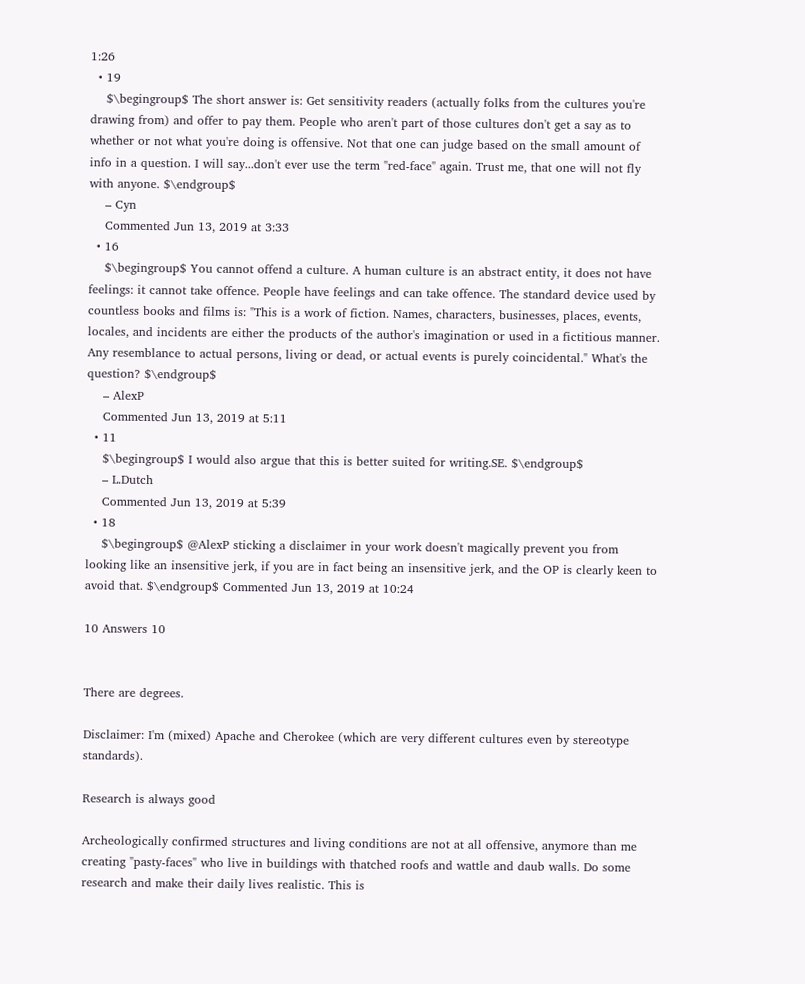1:26
  • 19
    $\begingroup$ The short answer is: Get sensitivity readers (actually folks from the cultures you're drawing from) and offer to pay them. People who aren't part of those cultures don't get a say as to whether or not what you're doing is offensive. Not that one can judge based on the small amount of info in a question. I will say...don't ever use the term "red-face" again. Trust me, that one will not fly with anyone. $\endgroup$
    – Cyn
    Commented Jun 13, 2019 at 3:33
  • 16
    $\begingroup$ You cannot offend a culture. A human culture is an abstract entity, it does not have feelings: it cannot take offence. People have feelings and can take offence. The standard device used by countless books and films is: "This is a work of fiction. Names, characters, businesses, places, events, locales, and incidents are either the products of the author's imagination or used in a fictitious manner. Any resemblance to actual persons, living or dead, or actual events is purely coincidental." What's the question? $\endgroup$
    – AlexP
    Commented Jun 13, 2019 at 5:11
  • 11
    $\begingroup$ I would also argue that this is better suited for writing.SE. $\endgroup$
    – L.Dutch
    Commented Jun 13, 2019 at 5:39
  • 18
    $\begingroup$ @AlexP sticking a disclaimer in your work doesn't magically prevent you from looking like an insensitive jerk, if you are in fact being an insensitive jerk, and the OP is clearly keen to avoid that. $\endgroup$ Commented Jun 13, 2019 at 10:24

10 Answers 10


There are degrees.

Disclaimer: I'm (mixed) Apache and Cherokee (which are very different cultures even by stereotype standards).

Research is always good

Archeologically confirmed structures and living conditions are not at all offensive, anymore than me creating "pasty-faces" who live in buildings with thatched roofs and wattle and daub walls. Do some research and make their daily lives realistic. This is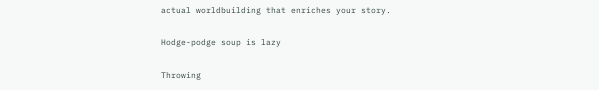actual worldbuilding that enriches your story.

Hodge-podge soup is lazy

Throwing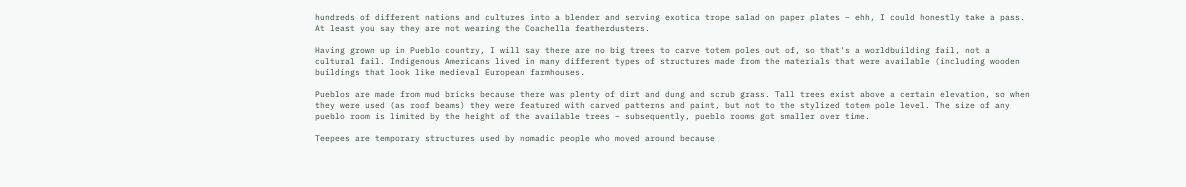hundreds of different nations and cultures into a blender and serving exotica trope salad on paper plates – ehh, I could honestly take a pass. At least you say they are not wearing the Coachella featherdusters.

Having grown up in Pueblo country, I will say there are no big trees to carve totem poles out of, so that's a worldbuilding fail, not a cultural fail. Indigenous Americans lived in many different types of structures made from the materials that were available (including wooden buildings that look like medieval European farmhouses.

Pueblos are made from mud bricks because there was plenty of dirt and dung and scrub grass. Tall trees exist above a certain elevation, so when they were used (as roof beams) they were featured with carved patterns and paint, but not to the stylized totem pole level. The size of any pueblo room is limited by the height of the available trees – subsequently, pueblo rooms got smaller over time.

Teepees are temporary structures used by nomadic people who moved around because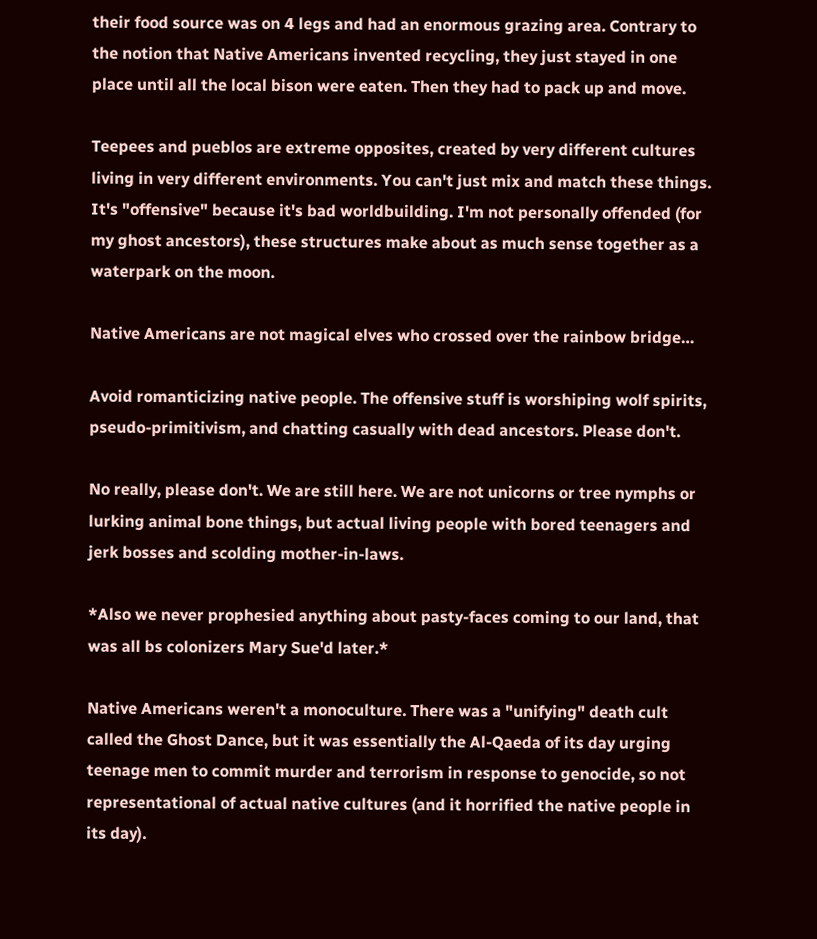their food source was on 4 legs and had an enormous grazing area. Contrary to the notion that Native Americans invented recycling, they just stayed in one place until all the local bison were eaten. Then they had to pack up and move.

Teepees and pueblos are extreme opposites, created by very different cultures living in very different environments. You can't just mix and match these things. It's "offensive" because it's bad worldbuilding. I'm not personally offended (for my ghost ancestors), these structures make about as much sense together as a waterpark on the moon.

Native Americans are not magical elves who crossed over the rainbow bridge…

Avoid romanticizing native people. The offensive stuff is worshiping wolf spirits, pseudo-primitivism, and chatting casually with dead ancestors. Please don't.

No really, please don't. We are still here. We are not unicorns or tree nymphs or lurking animal bone things, but actual living people with bored teenagers and jerk bosses and scolding mother-in-laws.

*Also we never prophesied anything about pasty-faces coming to our land, that was all bs colonizers Mary Sue'd later.*

Native Americans weren't a monoculture. There was a "unifying" death cult called the Ghost Dance, but it was essentially the Al-Qaeda of its day urging teenage men to commit murder and terrorism in response to genocide, so not representational of actual native cultures (and it horrified the native people in its day).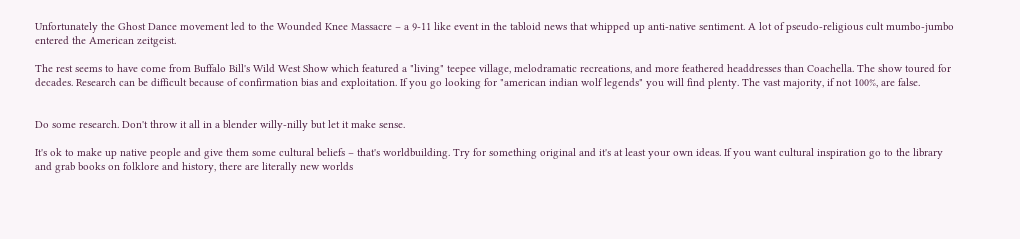Unfortunately the Ghost Dance movement led to the Wounded Knee Massacre – a 9-11 like event in the tabloid news that whipped up anti-native sentiment. A lot of pseudo-religious cult mumbo-jumbo entered the American zeitgeist.

The rest seems to have come from Buffalo Bill's Wild West Show which featured a "living" teepee village, melodramatic recreations, and more feathered headdresses than Coachella. The show toured for decades. Research can be difficult because of confirmation bias and exploitation. If you go looking for "american indian wolf legends" you will find plenty. The vast majority, if not 100%, are false.


Do some research. Don't throw it all in a blender willy-nilly but let it make sense.

It's ok to make up native people and give them some cultural beliefs – that's worldbuilding. Try for something original and it's at least your own ideas. If you want cultural inspiration go to the library and grab books on folklore and history, there are literally new worlds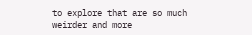to explore that are so much weirder and more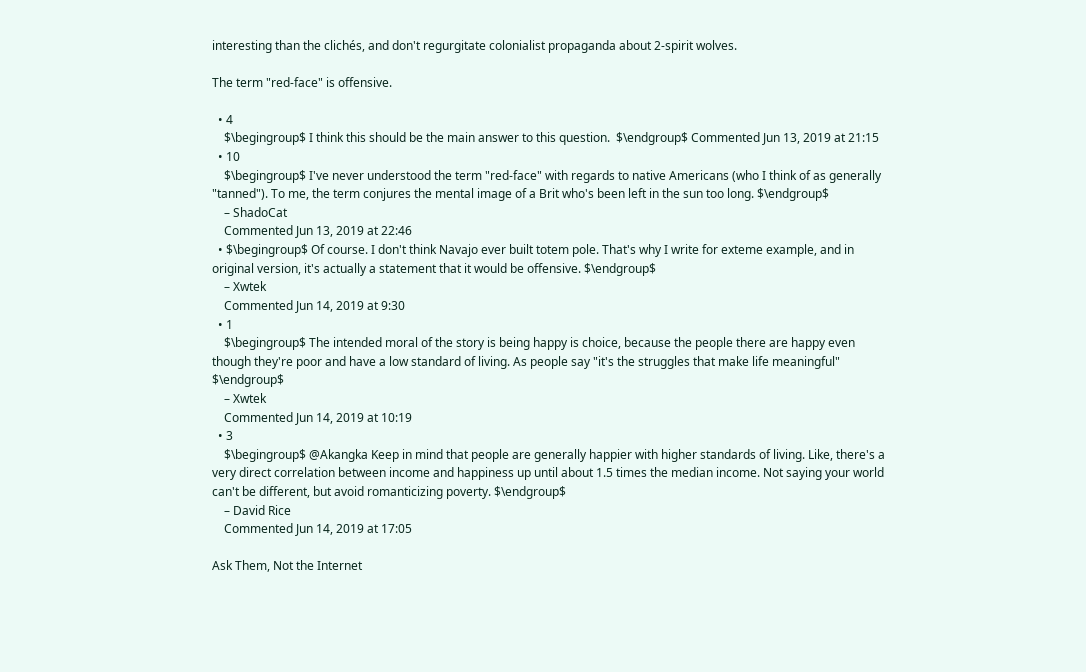interesting than the clichés, and don't regurgitate colonialist propaganda about 2-spirit wolves.

The term "red-face" is offensive.

  • 4
    $\begingroup$ I think this should be the main answer to this question.  $\endgroup$ Commented Jun 13, 2019 at 21:15
  • 10
    $\begingroup$ I've never understood the term "red-face" with regards to native Americans (who I think of as generally "tanned"). To me, the term conjures the mental image of a Brit who's been left in the sun too long. $\endgroup$
    – ShadoCat
    Commented Jun 13, 2019 at 22:46
  • $\begingroup$ Of course. I don't think Navajo ever built totem pole. That's why I write for exteme example, and in original version, it's actually a statement that it would be offensive. $\endgroup$
    – Xwtek
    Commented Jun 14, 2019 at 9:30
  • 1
    $\begingroup$ The intended moral of the story is being happy is choice, because the people there are happy even though they're poor and have a low standard of living. As people say "it's the struggles that make life meaningful" $\endgroup$
    – Xwtek
    Commented Jun 14, 2019 at 10:19
  • 3
    $\begingroup$ @Akangka Keep in mind that people are generally happier with higher standards of living. Like, there's a very direct correlation between income and happiness up until about 1.5 times the median income. Not saying your world can't be different, but avoid romanticizing poverty. $\endgroup$
    – David Rice
    Commented Jun 14, 2019 at 17:05

Ask Them, Not the Internet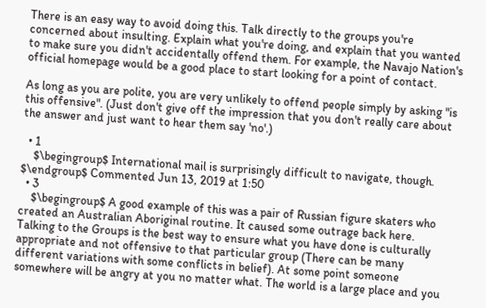There is an easy way to avoid doing this. Talk directly to the groups you're concerned about insulting. Explain what you're doing, and explain that you wanted to make sure you didn't accidentally offend them. For example, the Navajo Nation's official homepage would be a good place to start looking for a point of contact.

As long as you are polite, you are very unlikely to offend people simply by asking "is this offensive". (Just don't give off the impression that you don't really care about the answer and just want to hear them say 'no'.)

  • 1
    $\begingroup$ International mail is surprisingly difficult to navigate, though. $\endgroup$ Commented Jun 13, 2019 at 1:50
  • 3
    $\begingroup$ A good example of this was a pair of Russian figure skaters who created an Australian Aboriginal routine. It caused some outrage back here. Talking to the Groups is the best way to ensure what you have done is culturally appropriate and not offensive to that particular group (There can be many different variations with some conflicts in belief). At some point someone somewhere will be angry at you no matter what. The world is a large place and you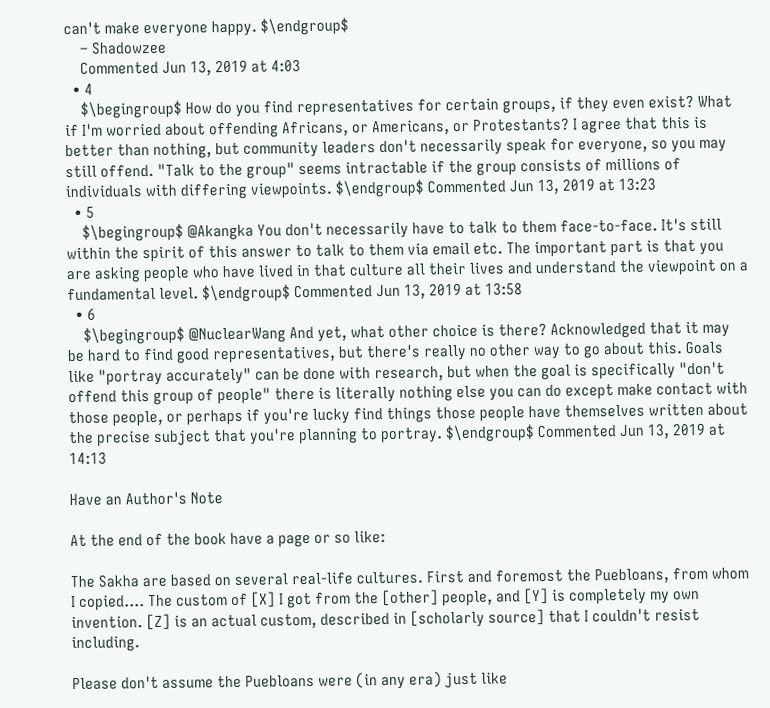can't make everyone happy. $\endgroup$
    – Shadowzee
    Commented Jun 13, 2019 at 4:03
  • 4
    $\begingroup$ How do you find representatives for certain groups, if they even exist? What if I'm worried about offending Africans, or Americans, or Protestants? I agree that this is better than nothing, but community leaders don't necessarily speak for everyone, so you may still offend. "Talk to the group" seems intractable if the group consists of millions of individuals with differing viewpoints. $\endgroup$ Commented Jun 13, 2019 at 13:23
  • 5
    $\begingroup$ @Akangka You don't necessarily have to talk to them face-to-face. It's still within the spirit of this answer to talk to them via email etc. The important part is that you are asking people who have lived in that culture all their lives and understand the viewpoint on a fundamental level. $\endgroup$ Commented Jun 13, 2019 at 13:58
  • 6
    $\begingroup$ @NuclearWang And yet, what other choice is there? Acknowledged that it may be hard to find good representatives, but there's really no other way to go about this. Goals like "portray accurately" can be done with research, but when the goal is specifically "don't offend this group of people" there is literally nothing else you can do except make contact with those people, or perhaps if you're lucky find things those people have themselves written about the precise subject that you're planning to portray. $\endgroup$ Commented Jun 13, 2019 at 14:13

Have an Author's Note

At the end of the book have a page or so like:

The Sakha are based on several real-life cultures. First and foremost the Puebloans, from whom I copied.... The custom of [X] I got from the [other] people, and [Y] is completely my own invention. [Z] is an actual custom, described in [scholarly source] that I couldn't resist including.

Please don't assume the Puebloans were (in any era) just like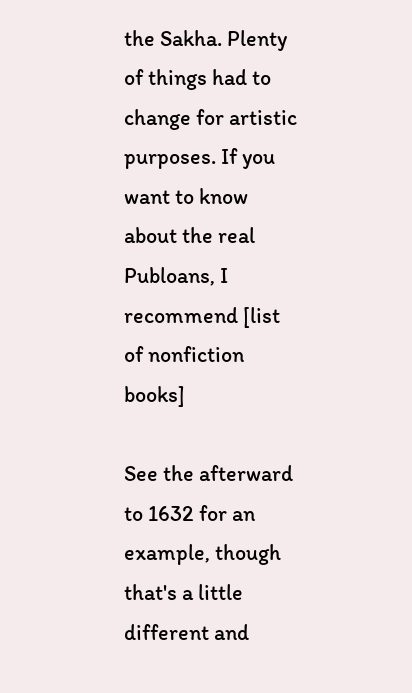the Sakha. Plenty of things had to change for artistic purposes. If you want to know about the real Publoans, I recommend [list of nonfiction books]

See the afterward to 1632 for an example, though that's a little different and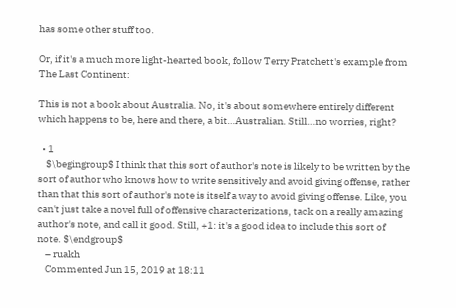has some other stuff too.

Or, if it's a much more light-hearted book, follow Terry Pratchett's example from The Last Continent:

This is not a book about Australia. No, it's about somewhere entirely different which happens to be, here and there, a bit…Australian. Still…no worries, right?

  • 1
    $\begingroup$ I think that this sort of author's note is likely to be written by the sort of author who knows how to write sensitively and avoid giving offense, rather than that this sort of author's note is itself a way to avoid giving offense. Like, you can't just take a novel full of offensive characterizations, tack on a really amazing author's note, and call it good. Still, +1: it's a good idea to include this sort of note. $\endgroup$
    – ruakh
    Commented Jun 15, 2019 at 18:11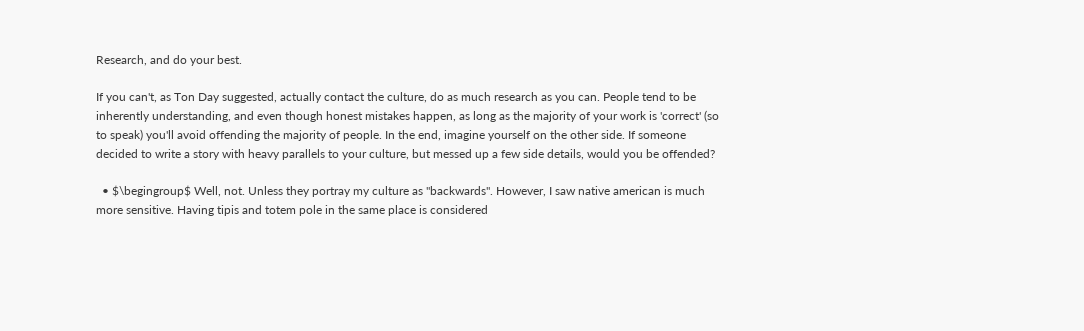Research, and do your best.

If you can't, as Ton Day suggested, actually contact the culture, do as much research as you can. People tend to be inherently understanding, and even though honest mistakes happen, as long as the majority of your work is 'correct' (so to speak) you'll avoid offending the majority of people. In the end, imagine yourself on the other side. If someone decided to write a story with heavy parallels to your culture, but messed up a few side details, would you be offended?

  • $\begingroup$ Well, not. Unless they portray my culture as "backwards". However, I saw native american is much more sensitive. Having tipis and totem pole in the same place is considered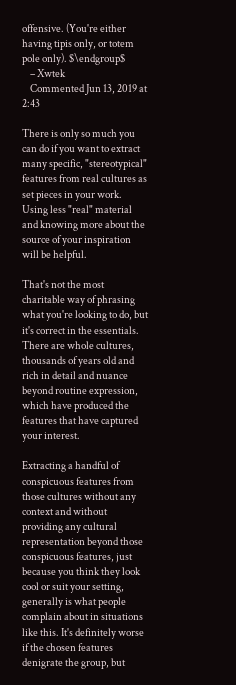offensive. (You're either having tipis only, or totem pole only). $\endgroup$
    – Xwtek
    Commented Jun 13, 2019 at 2:43

There is only so much you can do if you want to extract many specific, "stereotypical" features from real cultures as set pieces in your work. Using less "real" material and knowing more about the source of your inspiration will be helpful.

That's not the most charitable way of phrasing what you're looking to do, but it's correct in the essentials. There are whole cultures, thousands of years old and rich in detail and nuance beyond routine expression, which have produced the features that have captured your interest.

Extracting a handful of conspicuous features from those cultures without any context and without providing any cultural representation beyond those conspicuous features, just because you think they look cool or suit your setting, generally is what people complain about in situations like this. It's definitely worse if the chosen features denigrate the group, but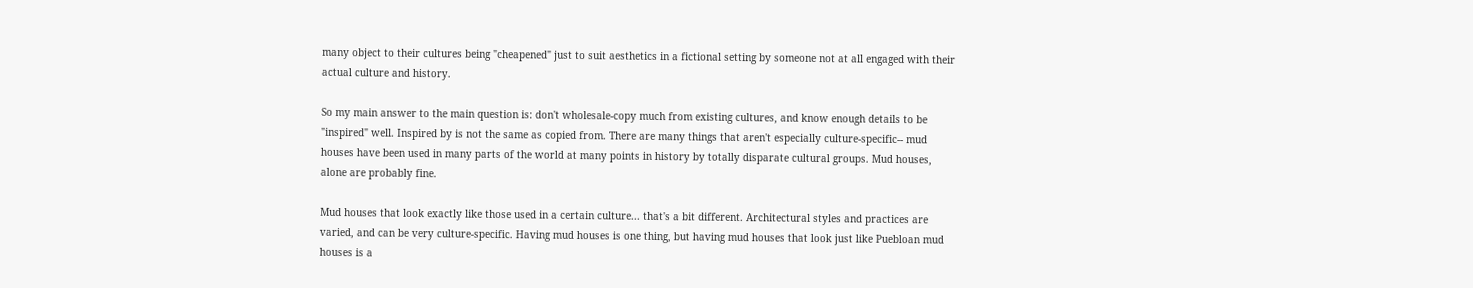many object to their cultures being "cheapened" just to suit aesthetics in a fictional setting by someone not at all engaged with their actual culture and history.

So my main answer to the main question is: don't wholesale-copy much from existing cultures, and know enough details to be "inspired" well. Inspired by is not the same as copied from. There are many things that aren't especially culture-specific-- mud houses have been used in many parts of the world at many points in history by totally disparate cultural groups. Mud houses, alone are probably fine.

Mud houses that look exactly like those used in a certain culture... that's a bit different. Architectural styles and practices are varied, and can be very culture-specific. Having mud houses is one thing, but having mud houses that look just like Puebloan mud houses is a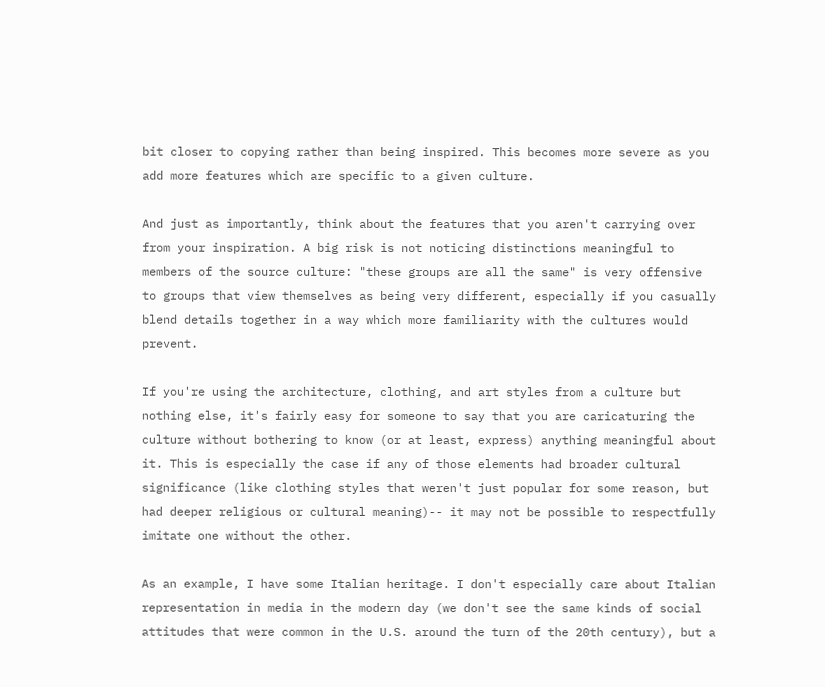bit closer to copying rather than being inspired. This becomes more severe as you add more features which are specific to a given culture.

And just as importantly, think about the features that you aren't carrying over from your inspiration. A big risk is not noticing distinctions meaningful to members of the source culture: "these groups are all the same" is very offensive to groups that view themselves as being very different, especially if you casually blend details together in a way which more familiarity with the cultures would prevent.

If you're using the architecture, clothing, and art styles from a culture but nothing else, it's fairly easy for someone to say that you are caricaturing the culture without bothering to know (or at least, express) anything meaningful about it. This is especially the case if any of those elements had broader cultural significance (like clothing styles that weren't just popular for some reason, but had deeper religious or cultural meaning)-- it may not be possible to respectfully imitate one without the other.

As an example, I have some Italian heritage. I don't especially care about Italian representation in media in the modern day (we don't see the same kinds of social attitudes that were common in the U.S. around the turn of the 20th century), but a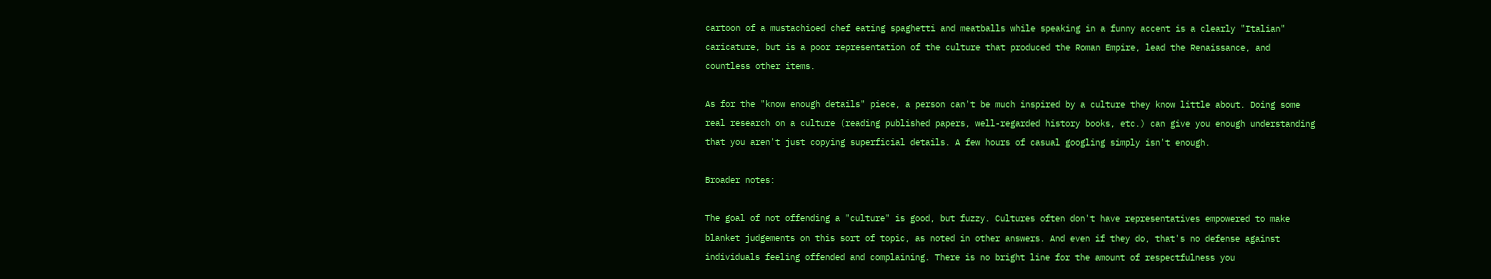cartoon of a mustachioed chef eating spaghetti and meatballs while speaking in a funny accent is a clearly "Italian" caricature, but is a poor representation of the culture that produced the Roman Empire, lead the Renaissance, and countless other items.

As for the "know enough details" piece, a person can't be much inspired by a culture they know little about. Doing some real research on a culture (reading published papers, well-regarded history books, etc.) can give you enough understanding that you aren't just copying superficial details. A few hours of casual googling simply isn't enough.

Broader notes:

The goal of not offending a "culture" is good, but fuzzy. Cultures often don't have representatives empowered to make blanket judgements on this sort of topic, as noted in other answers. And even if they do, that's no defense against individuals feeling offended and complaining. There is no bright line for the amount of respectfulness you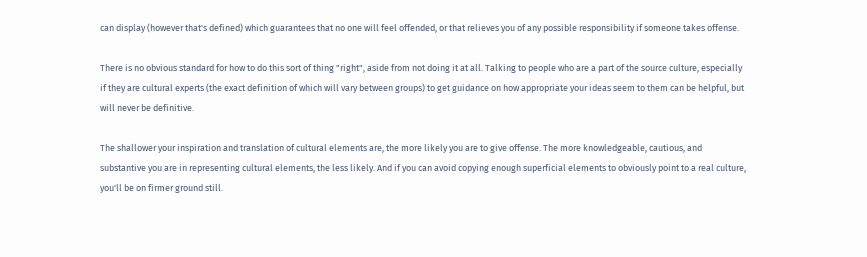can display (however that's defined) which guarantees that no one will feel offended, or that relieves you of any possible responsibility if someone takes offense.

There is no obvious standard for how to do this sort of thing "right", aside from not doing it at all. Talking to people who are a part of the source culture, especially if they are cultural experts (the exact definition of which will vary between groups) to get guidance on how appropriate your ideas seem to them can be helpful, but will never be definitive.

The shallower your inspiration and translation of cultural elements are, the more likely you are to give offense. The more knowledgeable, cautious, and substantive you are in representing cultural elements, the less likely. And if you can avoid copying enough superficial elements to obviously point to a real culture, you'll be on firmer ground still.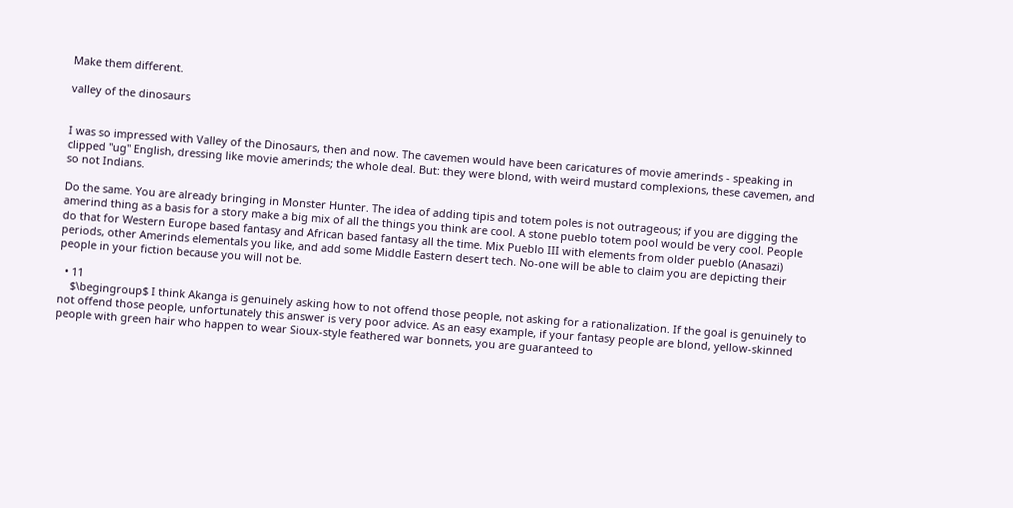Make them different.

valley of the dinosaurs


I was so impressed with Valley of the Dinosaurs, then and now. The cavemen would have been caricatures of movie amerinds - speaking in clipped "ug" English, dressing like movie amerinds; the whole deal. But: they were blond, with weird mustard complexions, these cavemen, and so not Indians.

Do the same. You are already bringing in Monster Hunter. The idea of adding tipis and totem poles is not outrageous; if you are digging the amerind thing as a basis for a story make a big mix of all the things you think are cool. A stone pueblo totem pool would be very cool. People do that for Western Europe based fantasy and African based fantasy all the time. Mix Pueblo III with elements from older pueblo (Anasazi) periods, other Amerinds elementals you like, and add some Middle Eastern desert tech. No-one will be able to claim you are depicting their people in your fiction because you will not be.

  • 11
    $\begingroup$ I think Akanga is genuinely asking how to not offend those people, not asking for a rationalization. If the goal is genuinely to not offend those people, unfortunately this answer is very poor advice. As an easy example, if your fantasy people are blond, yellow-skinned people with green hair who happen to wear Sioux-style feathered war bonnets, you are guaranteed to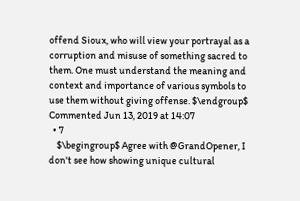offend Sioux, who will view your portrayal as a corruption and misuse of something sacred to them. One must understand the meaning and context and importance of various symbols to use them without giving offense. $\endgroup$ Commented Jun 13, 2019 at 14:07
  • 7
    $\begingroup$ Agree with @GrandOpener, I don't see how showing unique cultural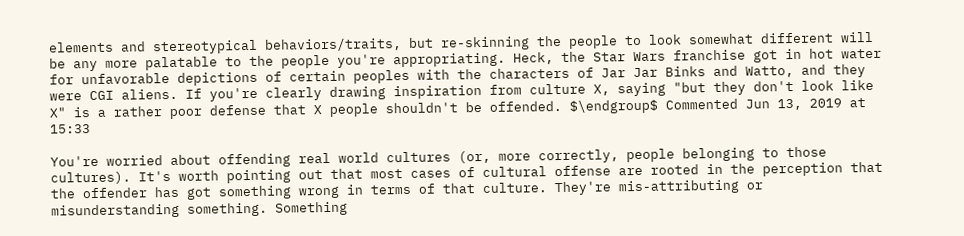elements and stereotypical behaviors/traits, but re-skinning the people to look somewhat different will be any more palatable to the people you're appropriating. Heck, the Star Wars franchise got in hot water for unfavorable depictions of certain peoples with the characters of Jar Jar Binks and Watto, and they were CGI aliens. If you're clearly drawing inspiration from culture X, saying "but they don't look like X" is a rather poor defense that X people shouldn't be offended. $\endgroup$ Commented Jun 13, 2019 at 15:33

You're worried about offending real world cultures (or, more correctly, people belonging to those cultures). It's worth pointing out that most cases of cultural offense are rooted in the perception that the offender has got something wrong in terms of that culture. They're mis-attributing or misunderstanding something. Something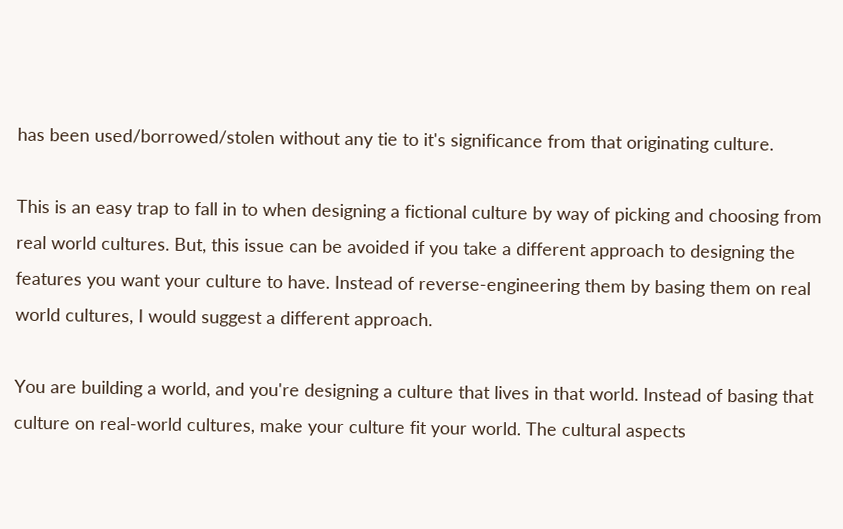has been used/borrowed/stolen without any tie to it's significance from that originating culture.

This is an easy trap to fall in to when designing a fictional culture by way of picking and choosing from real world cultures. But, this issue can be avoided if you take a different approach to designing the features you want your culture to have. Instead of reverse-engineering them by basing them on real world cultures, I would suggest a different approach.

You are building a world, and you're designing a culture that lives in that world. Instead of basing that culture on real-world cultures, make your culture fit your world. The cultural aspects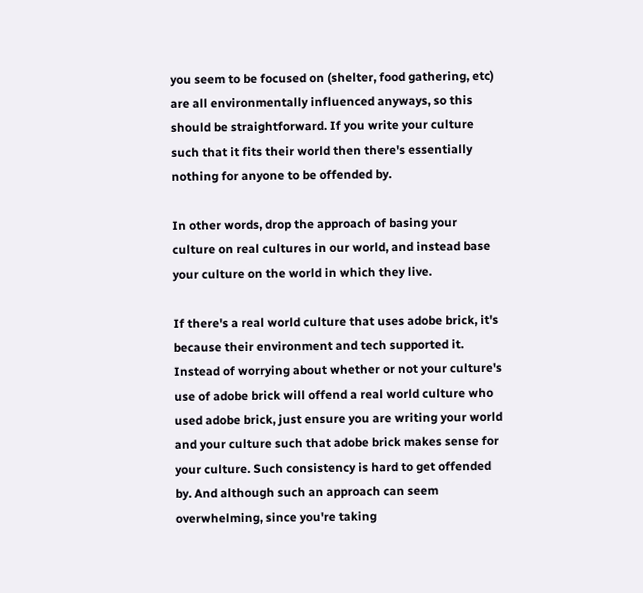you seem to be focused on (shelter, food gathering, etc) are all environmentally influenced anyways, so this should be straightforward. If you write your culture such that it fits their world then there's essentially nothing for anyone to be offended by.

In other words, drop the approach of basing your culture on real cultures in our world, and instead base your culture on the world in which they live.

If there's a real world culture that uses adobe brick, it's because their environment and tech supported it. Instead of worrying about whether or not your culture's use of adobe brick will offend a real world culture who used adobe brick, just ensure you are writing your world and your culture such that adobe brick makes sense for your culture. Such consistency is hard to get offended by. And although such an approach can seem overwhelming, since you're taking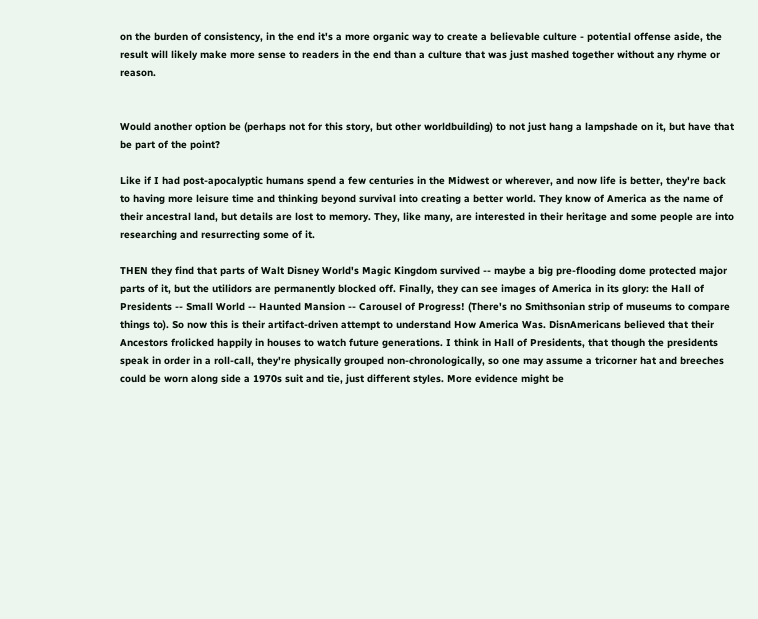on the burden of consistency, in the end it's a more organic way to create a believable culture - potential offense aside, the result will likely make more sense to readers in the end than a culture that was just mashed together without any rhyme or reason.


Would another option be (perhaps not for this story, but other worldbuilding) to not just hang a lampshade on it, but have that be part of the point?

Like if I had post-apocalyptic humans spend a few centuries in the Midwest or wherever, and now life is better, they're back to having more leisure time and thinking beyond survival into creating a better world. They know of America as the name of their ancestral land, but details are lost to memory. They, like many, are interested in their heritage and some people are into researching and resurrecting some of it.

THEN they find that parts of Walt Disney World's Magic Kingdom survived -- maybe a big pre-flooding dome protected major parts of it, but the utilidors are permanently blocked off. Finally, they can see images of America in its glory: the Hall of Presidents -- Small World -- Haunted Mansion -- Carousel of Progress! (There's no Smithsonian strip of museums to compare things to). So now this is their artifact-driven attempt to understand How America Was. DisnAmericans believed that their Ancestors frolicked happily in houses to watch future generations. I think in Hall of Presidents, that though the presidents speak in order in a roll-call, they're physically grouped non-chronologically, so one may assume a tricorner hat and breeches could be worn along side a 1970s suit and tie, just different styles. More evidence might be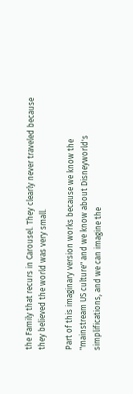the Family that recurs in Carousel. They clearly never traveled because they believed the world was very small.

Part of this imaginary version works because we know the "mainstream US culture" and we know about Disneyworld's simplifications, and we can imagine the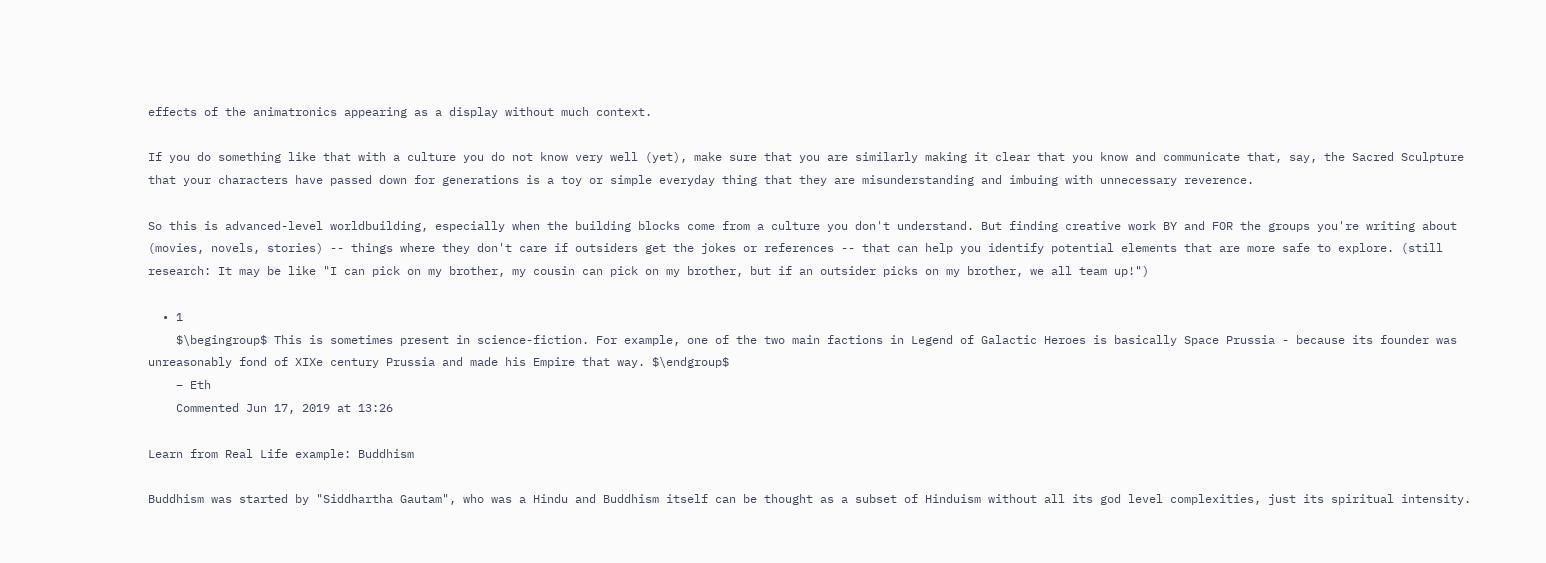effects of the animatronics appearing as a display without much context.

If you do something like that with a culture you do not know very well (yet), make sure that you are similarly making it clear that you know and communicate that, say, the Sacred Sculpture that your characters have passed down for generations is a toy or simple everyday thing that they are misunderstanding and imbuing with unnecessary reverence.

So this is advanced-level worldbuilding, especially when the building blocks come from a culture you don't understand. But finding creative work BY and FOR the groups you're writing about (movies, novels, stories) -- things where they don't care if outsiders get the jokes or references -- that can help you identify potential elements that are more safe to explore. (still research: It may be like "I can pick on my brother, my cousin can pick on my brother, but if an outsider picks on my brother, we all team up!")

  • 1
    $\begingroup$ This is sometimes present in science-fiction. For example, one of the two main factions in Legend of Galactic Heroes is basically Space Prussia - because its founder was unreasonably fond of XIXe century Prussia and made his Empire that way. $\endgroup$
    – Eth
    Commented Jun 17, 2019 at 13:26

Learn from Real Life example: Buddhism

Buddhism was started by "Siddhartha Gautam", who was a Hindu and Buddhism itself can be thought as a subset of Hinduism without all its god level complexities, just its spiritual intensity.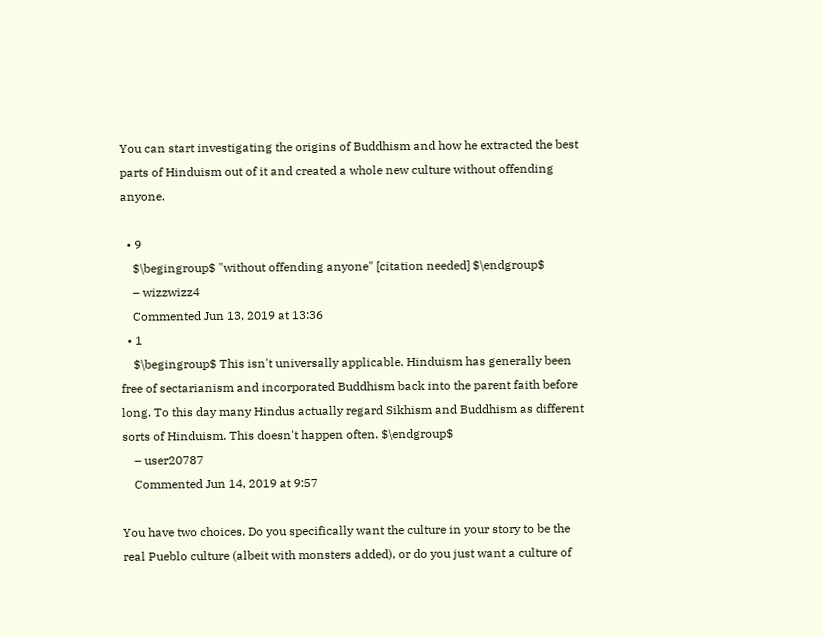You can start investigating the origins of Buddhism and how he extracted the best parts of Hinduism out of it and created a whole new culture without offending anyone.

  • 9
    $\begingroup$ "without offending anyone" [citation needed] $\endgroup$
    – wizzwizz4
    Commented Jun 13, 2019 at 13:36
  • 1
    $\begingroup$ This isn't universally applicable. Hinduism has generally been free of sectarianism and incorporated Buddhism back into the parent faith before long. To this day many Hindus actually regard Sikhism and Buddhism as different sorts of Hinduism. This doesn't happen often. $\endgroup$
    – user20787
    Commented Jun 14, 2019 at 9:57

You have two choices. Do you specifically want the culture in your story to be the real Pueblo culture (albeit with monsters added), or do you just want a culture of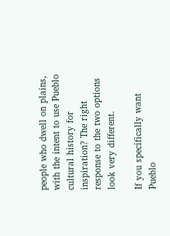people who dwell on plains, with the intent to use Pueblo cultural history for inspiration? The right response to the two options look very different.

If you specifically want Pueblo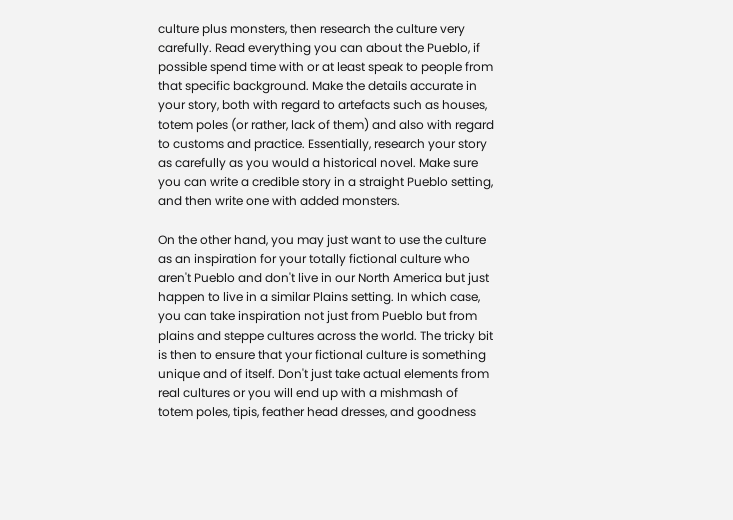culture plus monsters, then research the culture very carefully. Read everything you can about the Pueblo, if possible spend time with or at least speak to people from that specific background. Make the details accurate in your story, both with regard to artefacts such as houses, totem poles (or rather, lack of them) and also with regard to customs and practice. Essentially, research your story as carefully as you would a historical novel. Make sure you can write a credible story in a straight Pueblo setting, and then write one with added monsters.

On the other hand, you may just want to use the culture as an inspiration for your totally fictional culture who aren't Pueblo and don't live in our North America but just happen to live in a similar Plains setting. In which case, you can take inspiration not just from Pueblo but from plains and steppe cultures across the world. The tricky bit is then to ensure that your fictional culture is something unique and of itself. Don't just take actual elements from real cultures or you will end up with a mishmash of totem poles, tipis, feather head dresses, and goodness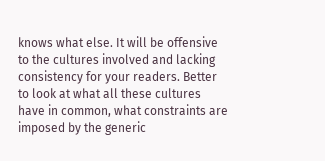knows what else. It will be offensive to the cultures involved and lacking consistency for your readers. Better to look at what all these cultures have in common, what constraints are imposed by the generic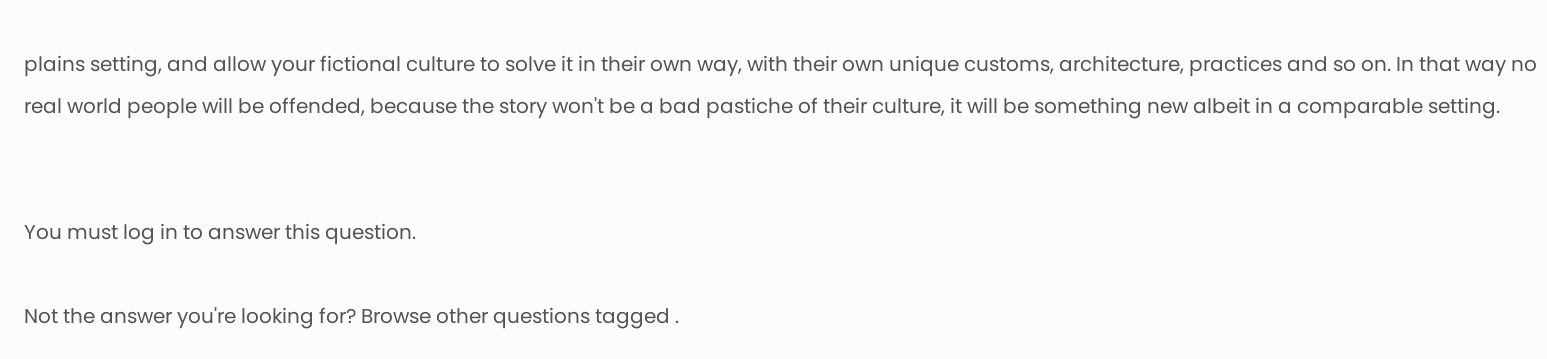plains setting, and allow your fictional culture to solve it in their own way, with their own unique customs, architecture, practices and so on. In that way no real world people will be offended, because the story won't be a bad pastiche of their culture, it will be something new albeit in a comparable setting.


You must log in to answer this question.

Not the answer you're looking for? Browse other questions tagged .